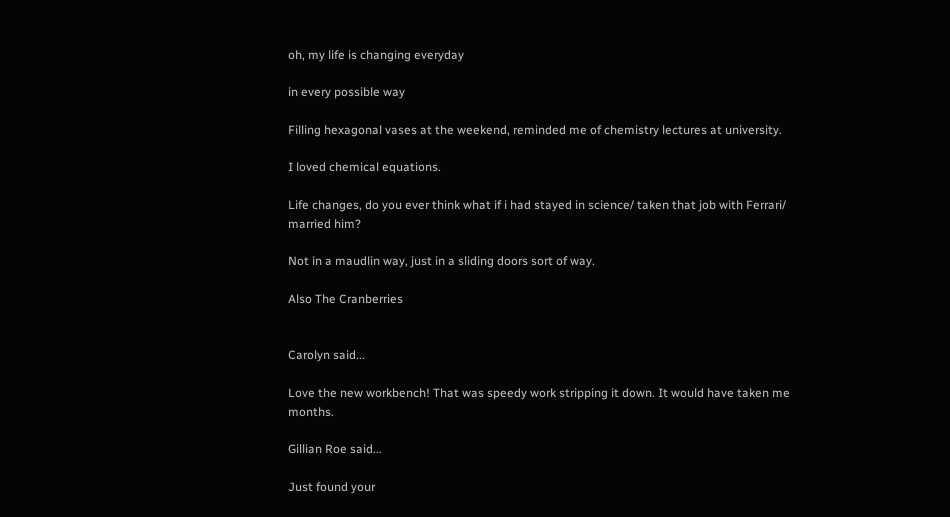oh, my life is changing everyday

in every possible way

Filling hexagonal vases at the weekend, reminded me of chemistry lectures at university.

I loved chemical equations.

Life changes, do you ever think what if i had stayed in science/ taken that job with Ferrari/ married him?

Not in a maudlin way, just in a sliding doors sort of way.

Also The Cranberries


Carolyn said...

Love the new workbench! That was speedy work stripping it down. It would have taken me months.

Gillian Roe said...

Just found your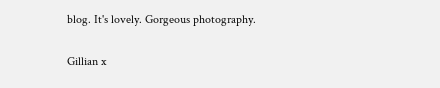blog. It's lovely. Gorgeous photography.

Gillian x